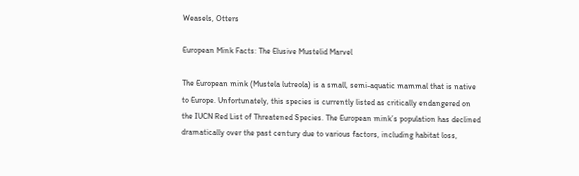Weasels, Otters

European Mink Facts: The Elusive Mustelid Marvel

The European mink (Mustela lutreola) is a small, semi-aquatic mammal that is native to Europe. Unfortunately, this species is currently listed as critically endangered on the IUCN Red List of Threatened Species. The European mink’s population has declined dramatically over the past century due to various factors, including habitat loss,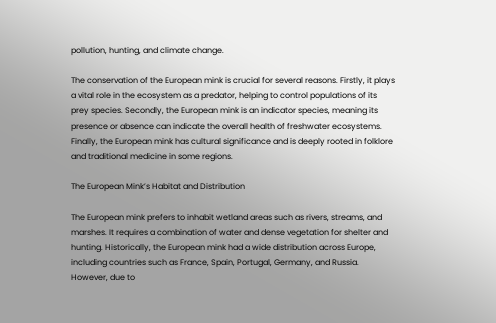pollution, hunting, and climate change.

The conservation of the European mink is crucial for several reasons. Firstly, it plays a vital role in the ecosystem as a predator, helping to control populations of its prey species. Secondly, the European mink is an indicator species, meaning its presence or absence can indicate the overall health of freshwater ecosystems. Finally, the European mink has cultural significance and is deeply rooted in folklore and traditional medicine in some regions.

The European Mink’s Habitat and Distribution

The European mink prefers to inhabit wetland areas such as rivers, streams, and marshes. It requires a combination of water and dense vegetation for shelter and hunting. Historically, the European mink had a wide distribution across Europe, including countries such as France, Spain, Portugal, Germany, and Russia. However, due to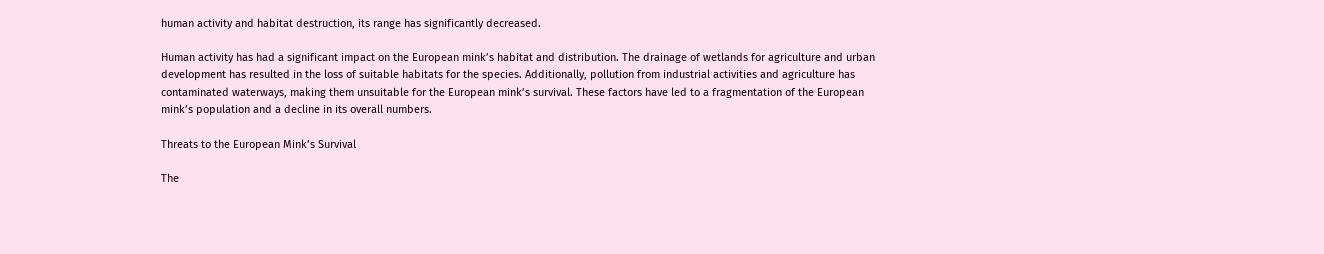human activity and habitat destruction, its range has significantly decreased.

Human activity has had a significant impact on the European mink’s habitat and distribution. The drainage of wetlands for agriculture and urban development has resulted in the loss of suitable habitats for the species. Additionally, pollution from industrial activities and agriculture has contaminated waterways, making them unsuitable for the European mink’s survival. These factors have led to a fragmentation of the European mink’s population and a decline in its overall numbers.

Threats to the European Mink’s Survival

The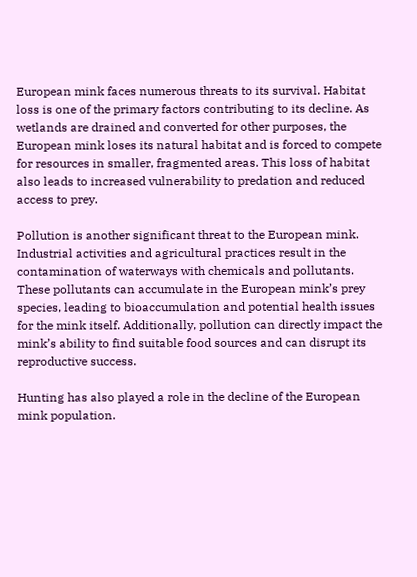European mink faces numerous threats to its survival. Habitat loss is one of the primary factors contributing to its decline. As wetlands are drained and converted for other purposes, the European mink loses its natural habitat and is forced to compete for resources in smaller, fragmented areas. This loss of habitat also leads to increased vulnerability to predation and reduced access to prey.

Pollution is another significant threat to the European mink. Industrial activities and agricultural practices result in the contamination of waterways with chemicals and pollutants. These pollutants can accumulate in the European mink’s prey species, leading to bioaccumulation and potential health issues for the mink itself. Additionally, pollution can directly impact the mink’s ability to find suitable food sources and can disrupt its reproductive success.

Hunting has also played a role in the decline of the European mink population.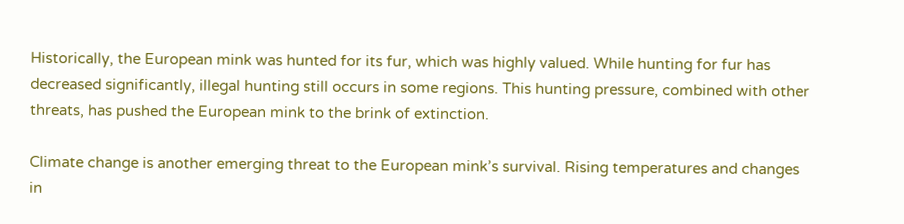Historically, the European mink was hunted for its fur, which was highly valued. While hunting for fur has decreased significantly, illegal hunting still occurs in some regions. This hunting pressure, combined with other threats, has pushed the European mink to the brink of extinction.

Climate change is another emerging threat to the European mink’s survival. Rising temperatures and changes in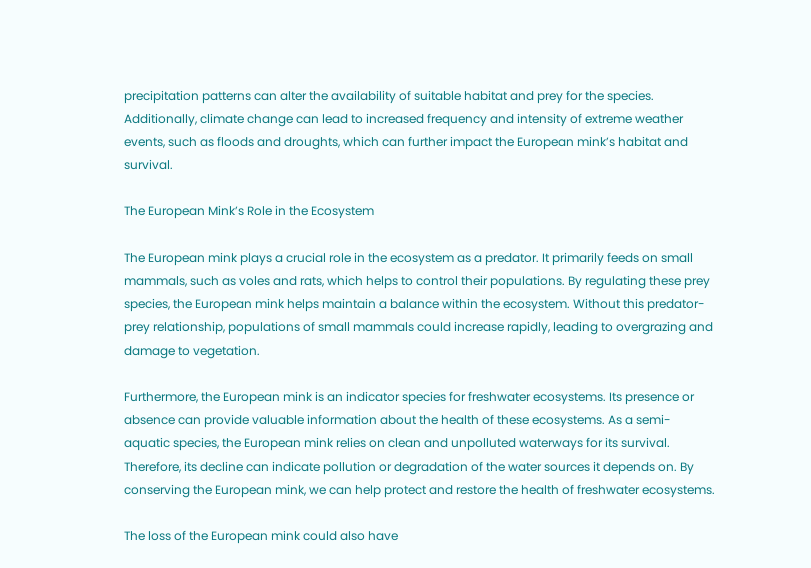precipitation patterns can alter the availability of suitable habitat and prey for the species. Additionally, climate change can lead to increased frequency and intensity of extreme weather events, such as floods and droughts, which can further impact the European mink’s habitat and survival.

The European Mink’s Role in the Ecosystem

The European mink plays a crucial role in the ecosystem as a predator. It primarily feeds on small mammals, such as voles and rats, which helps to control their populations. By regulating these prey species, the European mink helps maintain a balance within the ecosystem. Without this predator-prey relationship, populations of small mammals could increase rapidly, leading to overgrazing and damage to vegetation.

Furthermore, the European mink is an indicator species for freshwater ecosystems. Its presence or absence can provide valuable information about the health of these ecosystems. As a semi-aquatic species, the European mink relies on clean and unpolluted waterways for its survival. Therefore, its decline can indicate pollution or degradation of the water sources it depends on. By conserving the European mink, we can help protect and restore the health of freshwater ecosystems.

The loss of the European mink could also have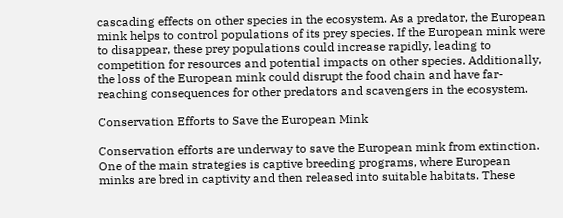cascading effects on other species in the ecosystem. As a predator, the European mink helps to control populations of its prey species. If the European mink were to disappear, these prey populations could increase rapidly, leading to competition for resources and potential impacts on other species. Additionally, the loss of the European mink could disrupt the food chain and have far-reaching consequences for other predators and scavengers in the ecosystem.

Conservation Efforts to Save the European Mink

Conservation efforts are underway to save the European mink from extinction. One of the main strategies is captive breeding programs, where European minks are bred in captivity and then released into suitable habitats. These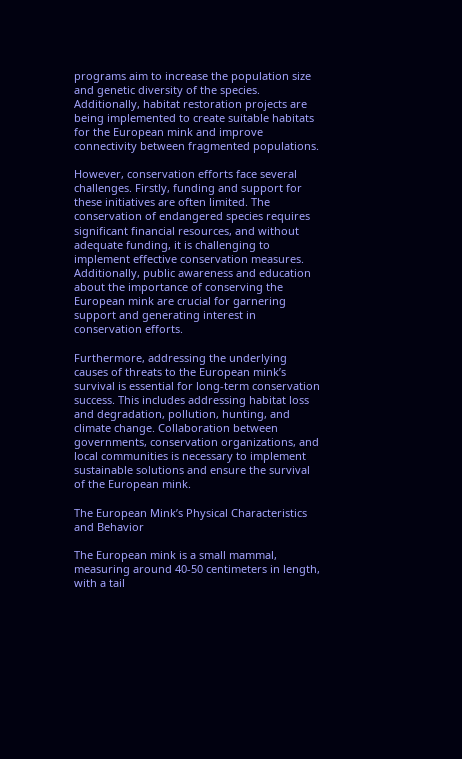programs aim to increase the population size and genetic diversity of the species. Additionally, habitat restoration projects are being implemented to create suitable habitats for the European mink and improve connectivity between fragmented populations.

However, conservation efforts face several challenges. Firstly, funding and support for these initiatives are often limited. The conservation of endangered species requires significant financial resources, and without adequate funding, it is challenging to implement effective conservation measures. Additionally, public awareness and education about the importance of conserving the European mink are crucial for garnering support and generating interest in conservation efforts.

Furthermore, addressing the underlying causes of threats to the European mink’s survival is essential for long-term conservation success. This includes addressing habitat loss and degradation, pollution, hunting, and climate change. Collaboration between governments, conservation organizations, and local communities is necessary to implement sustainable solutions and ensure the survival of the European mink.

The European Mink’s Physical Characteristics and Behavior

The European mink is a small mammal, measuring around 40-50 centimeters in length, with a tail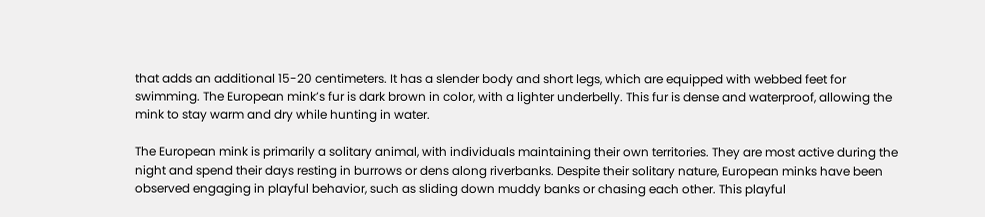that adds an additional 15-20 centimeters. It has a slender body and short legs, which are equipped with webbed feet for swimming. The European mink’s fur is dark brown in color, with a lighter underbelly. This fur is dense and waterproof, allowing the mink to stay warm and dry while hunting in water.

The European mink is primarily a solitary animal, with individuals maintaining their own territories. They are most active during the night and spend their days resting in burrows or dens along riverbanks. Despite their solitary nature, European minks have been observed engaging in playful behavior, such as sliding down muddy banks or chasing each other. This playful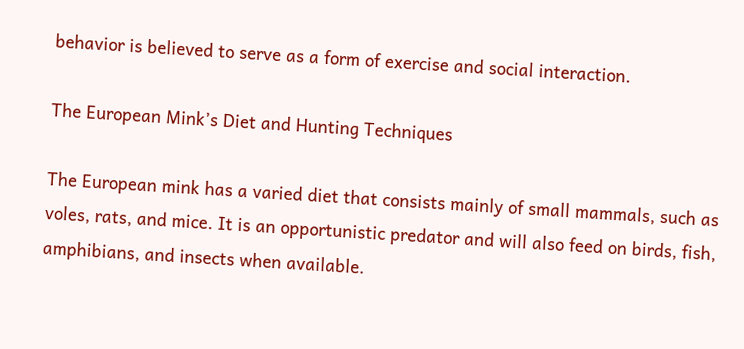behavior is believed to serve as a form of exercise and social interaction.

The European Mink’s Diet and Hunting Techniques

The European mink has a varied diet that consists mainly of small mammals, such as voles, rats, and mice. It is an opportunistic predator and will also feed on birds, fish, amphibians, and insects when available.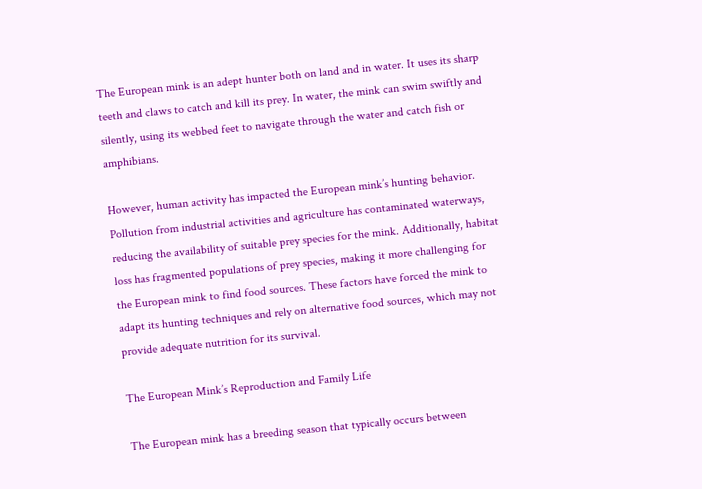The European mink is an adept hunter both on land and in water. It uses its sharp teeth and claws to catch and kill its prey. In water, the mink can swim swiftly and silently, using its webbed feet to navigate through the water and catch fish or amphibians.

However, human activity has impacted the European mink’s hunting behavior. Pollution from industrial activities and agriculture has contaminated waterways, reducing the availability of suitable prey species for the mink. Additionally, habitat loss has fragmented populations of prey species, making it more challenging for the European mink to find food sources. These factors have forced the mink to adapt its hunting techniques and rely on alternative food sources, which may not provide adequate nutrition for its survival.

The European Mink’s Reproduction and Family Life

The European mink has a breeding season that typically occurs between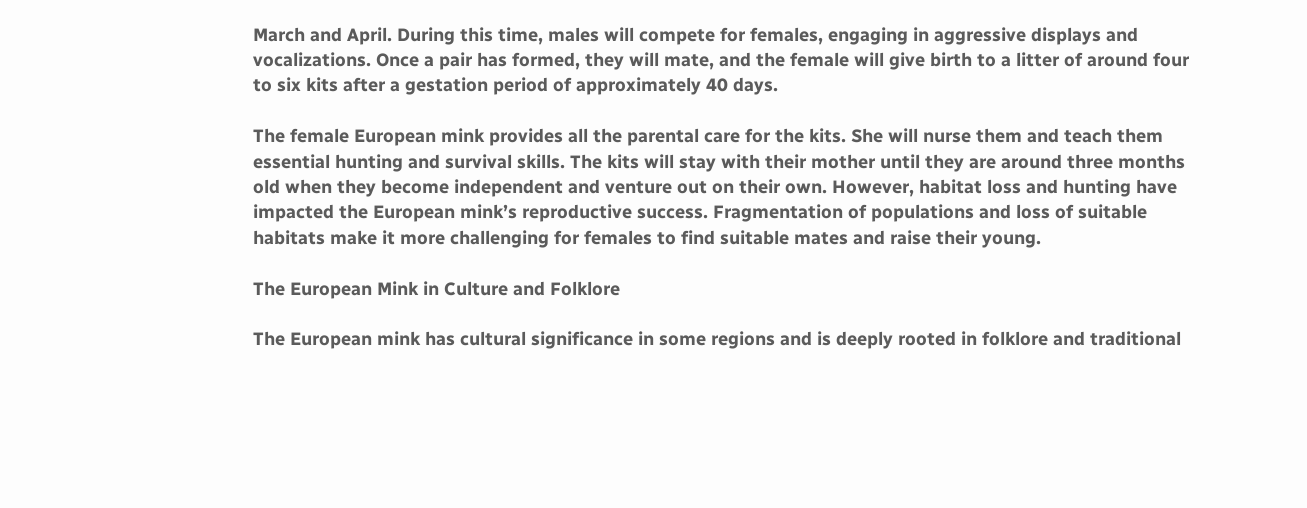March and April. During this time, males will compete for females, engaging in aggressive displays and vocalizations. Once a pair has formed, they will mate, and the female will give birth to a litter of around four to six kits after a gestation period of approximately 40 days.

The female European mink provides all the parental care for the kits. She will nurse them and teach them essential hunting and survival skills. The kits will stay with their mother until they are around three months old when they become independent and venture out on their own. However, habitat loss and hunting have impacted the European mink’s reproductive success. Fragmentation of populations and loss of suitable habitats make it more challenging for females to find suitable mates and raise their young.

The European Mink in Culture and Folklore

The European mink has cultural significance in some regions and is deeply rooted in folklore and traditional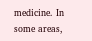medicine. In some areas,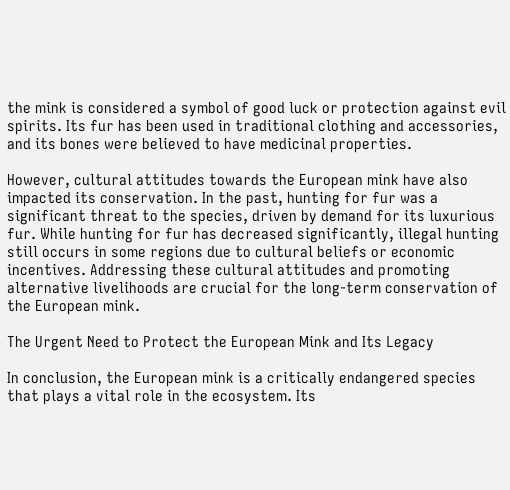the mink is considered a symbol of good luck or protection against evil spirits. Its fur has been used in traditional clothing and accessories, and its bones were believed to have medicinal properties.

However, cultural attitudes towards the European mink have also impacted its conservation. In the past, hunting for fur was a significant threat to the species, driven by demand for its luxurious fur. While hunting for fur has decreased significantly, illegal hunting still occurs in some regions due to cultural beliefs or economic incentives. Addressing these cultural attitudes and promoting alternative livelihoods are crucial for the long-term conservation of the European mink.

The Urgent Need to Protect the European Mink and Its Legacy

In conclusion, the European mink is a critically endangered species that plays a vital role in the ecosystem. Its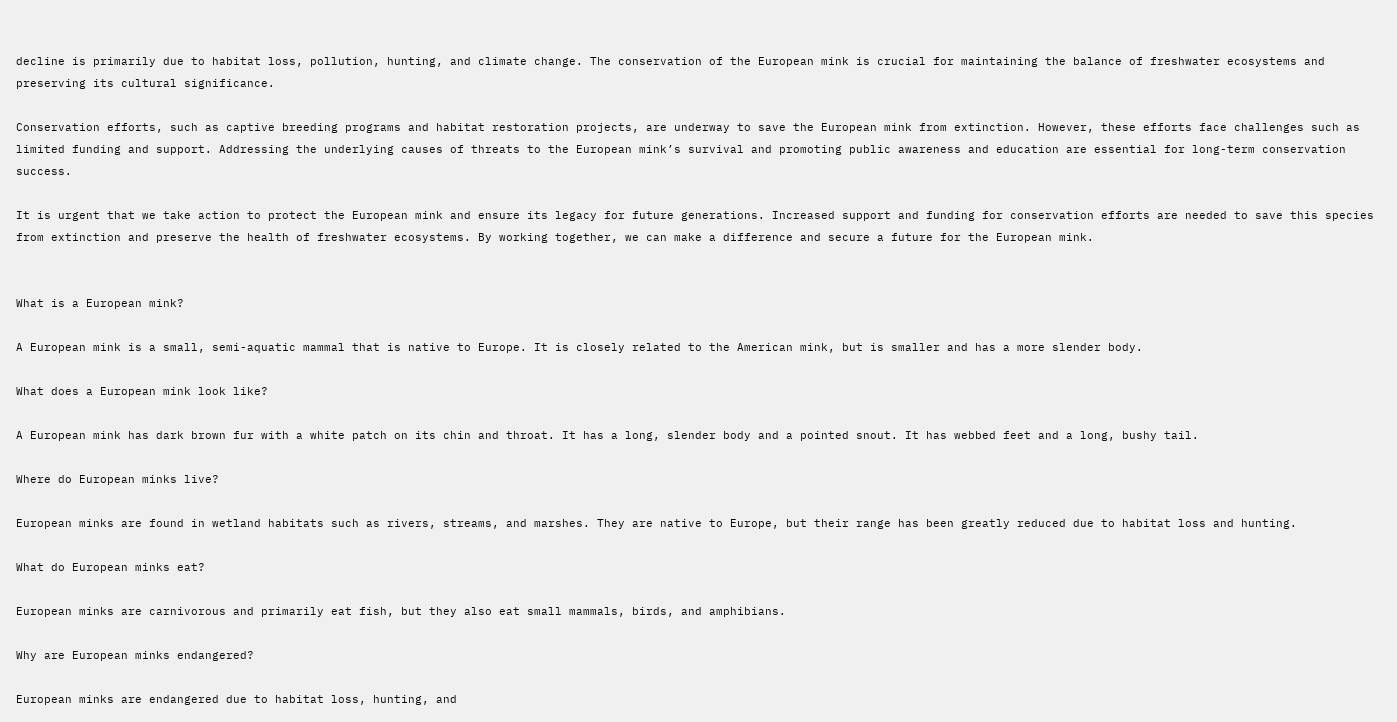decline is primarily due to habitat loss, pollution, hunting, and climate change. The conservation of the European mink is crucial for maintaining the balance of freshwater ecosystems and preserving its cultural significance.

Conservation efforts, such as captive breeding programs and habitat restoration projects, are underway to save the European mink from extinction. However, these efforts face challenges such as limited funding and support. Addressing the underlying causes of threats to the European mink’s survival and promoting public awareness and education are essential for long-term conservation success.

It is urgent that we take action to protect the European mink and ensure its legacy for future generations. Increased support and funding for conservation efforts are needed to save this species from extinction and preserve the health of freshwater ecosystems. By working together, we can make a difference and secure a future for the European mink.


What is a European mink?

A European mink is a small, semi-aquatic mammal that is native to Europe. It is closely related to the American mink, but is smaller and has a more slender body.

What does a European mink look like?

A European mink has dark brown fur with a white patch on its chin and throat. It has a long, slender body and a pointed snout. It has webbed feet and a long, bushy tail.

Where do European minks live?

European minks are found in wetland habitats such as rivers, streams, and marshes. They are native to Europe, but their range has been greatly reduced due to habitat loss and hunting.

What do European minks eat?

European minks are carnivorous and primarily eat fish, but they also eat small mammals, birds, and amphibians.

Why are European minks endangered?

European minks are endangered due to habitat loss, hunting, and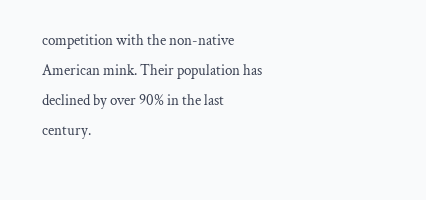competition with the non-native American mink. Their population has declined by over 90% in the last century.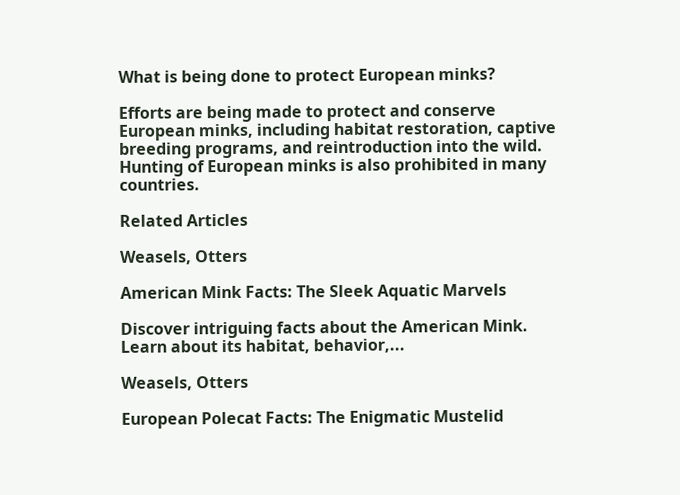What is being done to protect European minks?

Efforts are being made to protect and conserve European minks, including habitat restoration, captive breeding programs, and reintroduction into the wild. Hunting of European minks is also prohibited in many countries.

Related Articles

Weasels, Otters

American Mink Facts: The Sleek Aquatic Marvels

Discover intriguing facts about the American Mink. Learn about its habitat, behavior,...

Weasels, Otters

European Polecat Facts: The Enigmatic Mustelid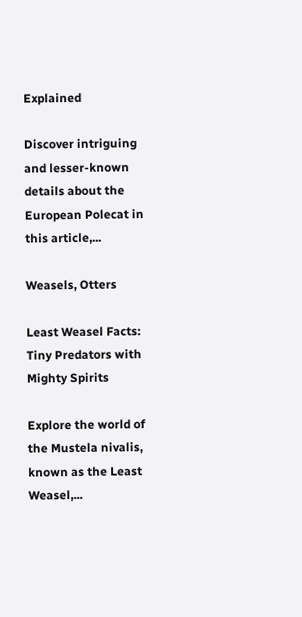Explained

Discover intriguing and lesser-known details about the European Polecat in this article,...

Weasels, Otters

Least Weasel Facts: Tiny Predators with Mighty Spirits

Explore the world of the Mustela nivalis, known as the Least Weasel,...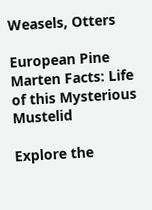Weasels, Otters

European Pine Marten Facts: Life of this Mysterious Mustelid

Explore the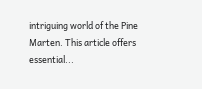intriguing world of the Pine Marten. This article offers essential...